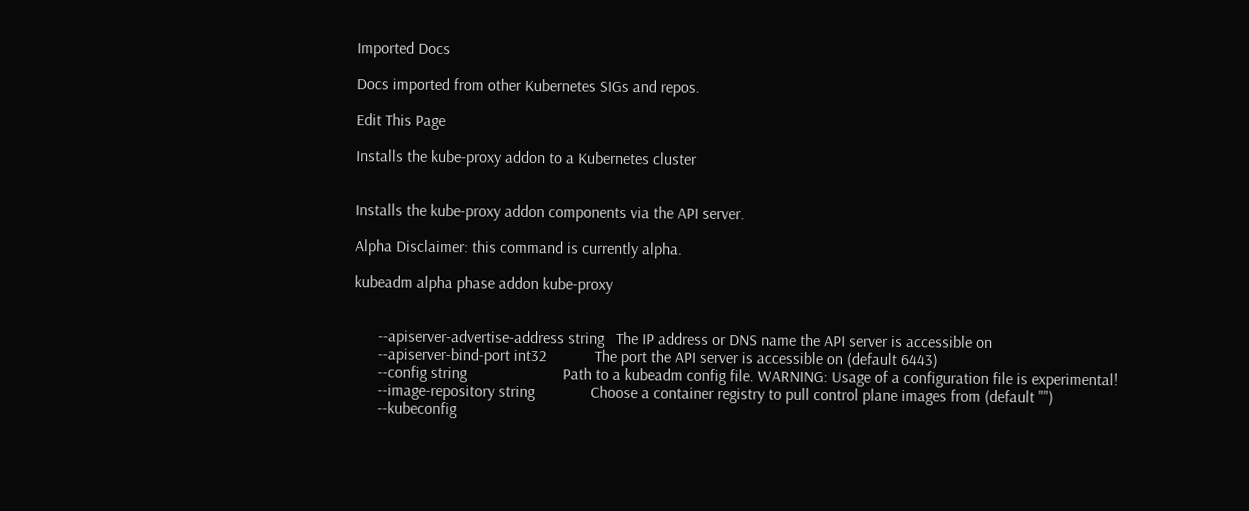Imported Docs

Docs imported from other Kubernetes SIGs and repos.

Edit This Page

Installs the kube-proxy addon to a Kubernetes cluster


Installs the kube-proxy addon components via the API server.

Alpha Disclaimer: this command is currently alpha.

kubeadm alpha phase addon kube-proxy


      --apiserver-advertise-address string   The IP address or DNS name the API server is accessible on
      --apiserver-bind-port int32            The port the API server is accessible on (default 6443)
      --config string                        Path to a kubeadm config file. WARNING: Usage of a configuration file is experimental!
      --image-repository string              Choose a container registry to pull control plane images from (default "")
      --kubeconfig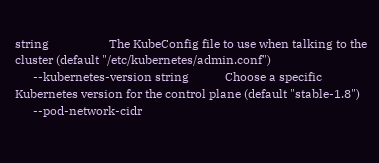string                    The KubeConfig file to use when talking to the cluster (default "/etc/kubernetes/admin.conf")
      --kubernetes-version string            Choose a specific Kubernetes version for the control plane (default "stable-1.8")
      --pod-network-cidr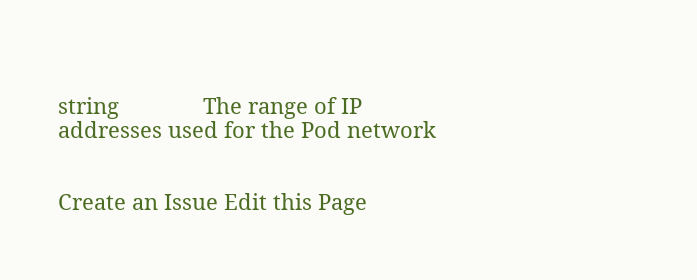string              The range of IP addresses used for the Pod network


Create an Issue Edit this Page